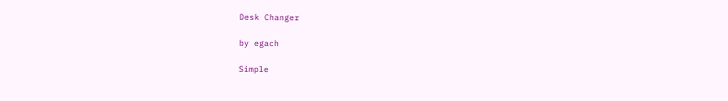Desk Changer

by egach

Simple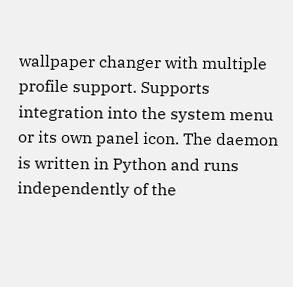wallpaper changer with multiple profile support. Supports integration into the system menu or its own panel icon. The daemon is written in Python and runs independently of the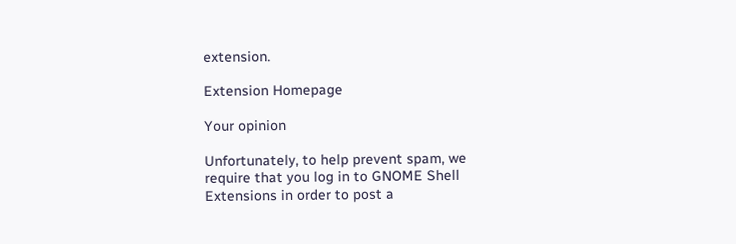extension.

Extension Homepage

Your opinion

Unfortunately, to help prevent spam, we require that you log in to GNOME Shell Extensions in order to post a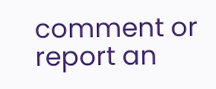comment or report an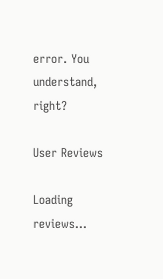error. You understand, right?

User Reviews

Loading reviews…